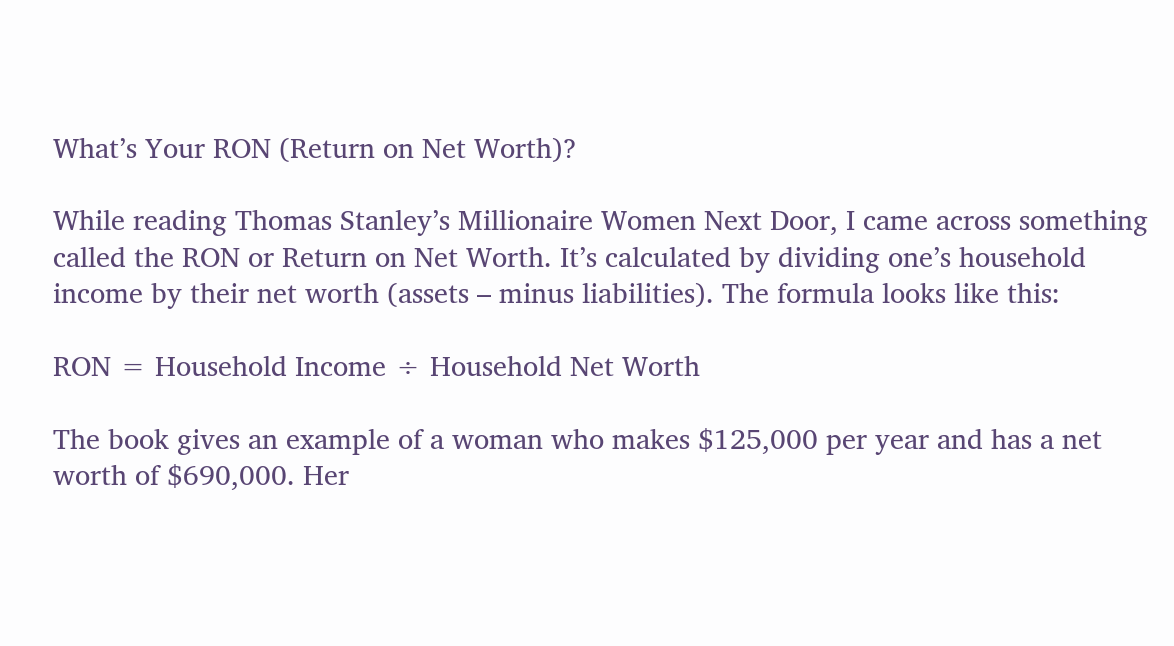What’s Your RON (Return on Net Worth)?

While reading Thomas Stanley’s Millionaire Women Next Door, I came across something called the RON or Return on Net Worth. It’s calculated by dividing one’s household income by their net worth (assets – minus liabilities). The formula looks like this:

RON = Household Income ÷ Household Net Worth

The book gives an example of a woman who makes $125,000 per year and has a net worth of $690,000. Her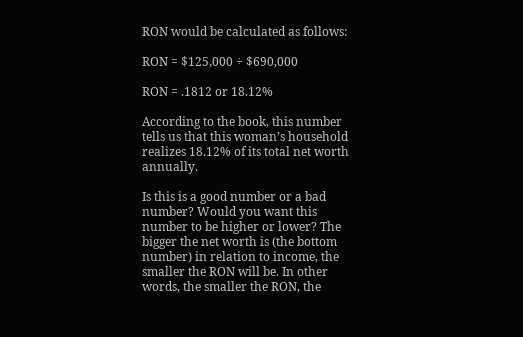RON would be calculated as follows:

RON = $125,000 ÷ $690,000

RON = .1812 or 18.12%

According to the book, this number tells us that this woman’s household realizes 18.12% of its total net worth annually.

Is this is a good number or a bad number? Would you want this number to be higher or lower? The bigger the net worth is (the bottom number) in relation to income, the smaller the RON will be. In other words, the smaller the RON, the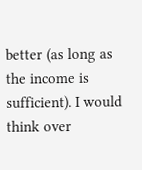better (as long as the income is sufficient). I would think over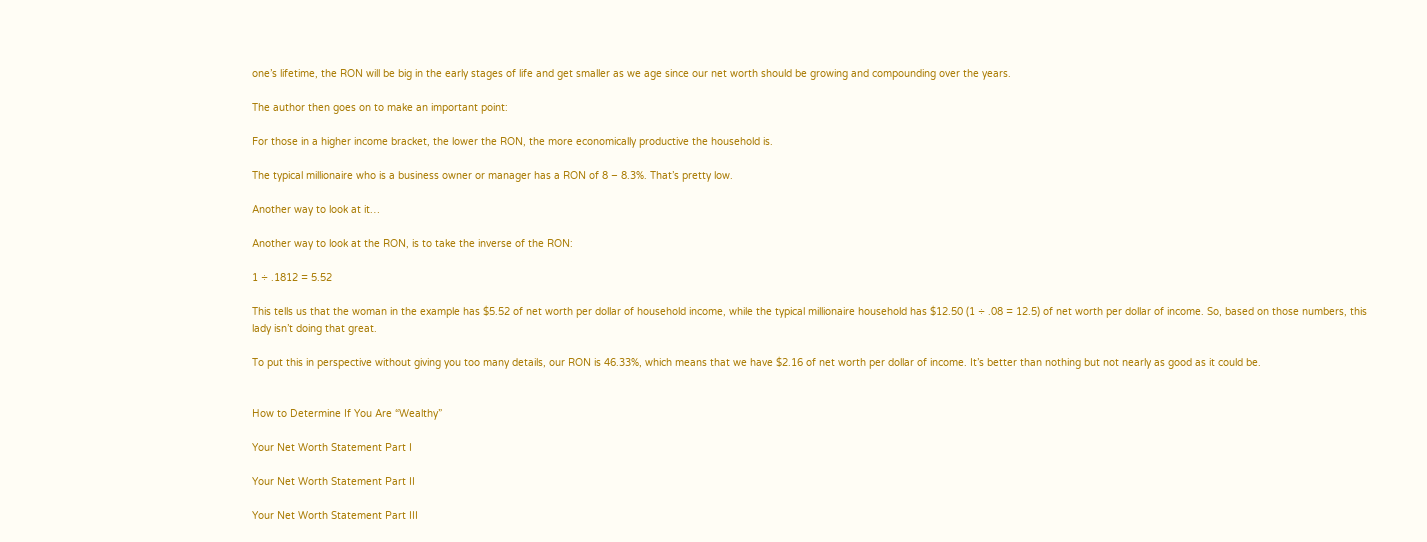one’s lifetime, the RON will be big in the early stages of life and get smaller as we age since our net worth should be growing and compounding over the years.

The author then goes on to make an important point:

For those in a higher income bracket, the lower the RON, the more economically productive the household is.

The typical millionaire who is a business owner or manager has a RON of 8 – 8.3%. That’s pretty low.

Another way to look at it…

Another way to look at the RON, is to take the inverse of the RON:

1 ÷ .1812 = 5.52

This tells us that the woman in the example has $5.52 of net worth per dollar of household income, while the typical millionaire household has $12.50 (1 ÷ .08 = 12.5) of net worth per dollar of income. So, based on those numbers, this lady isn’t doing that great.

To put this in perspective without giving you too many details, our RON is 46.33%, which means that we have $2.16 of net worth per dollar of income. It’s better than nothing but not nearly as good as it could be.


How to Determine If You Are “Wealthy”

Your Net Worth Statement Part I

Your Net Worth Statement Part II

Your Net Worth Statement Part III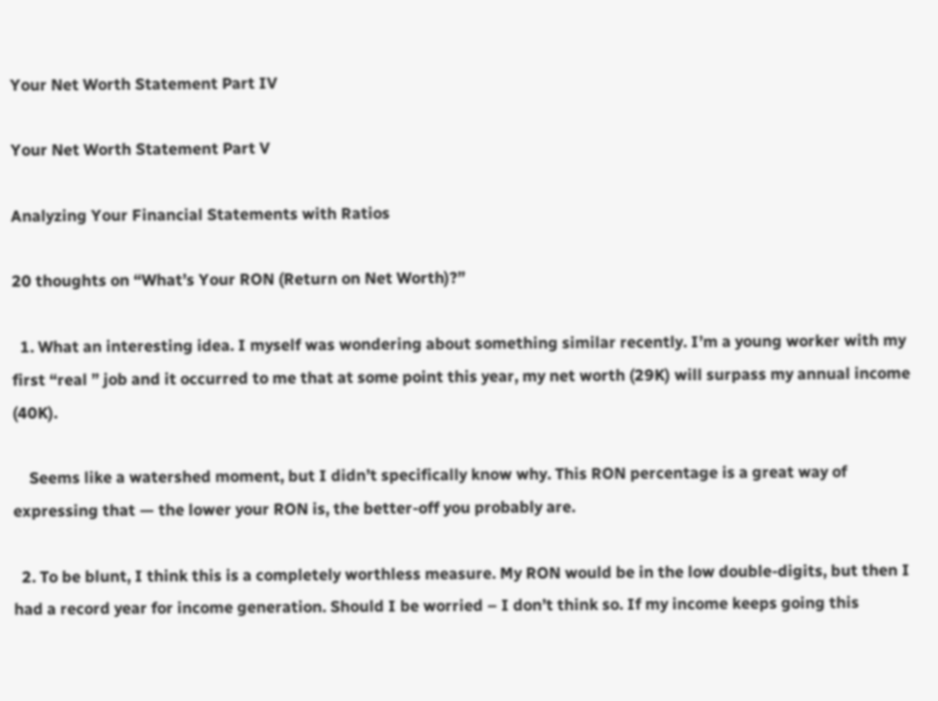Your Net Worth Statement Part IV

Your Net Worth Statement Part V

Analyzing Your Financial Statements with Ratios

20 thoughts on “What’s Your RON (Return on Net Worth)?”

  1. What an interesting idea. I myself was wondering about something similar recently. I’m a young worker with my first “real ” job and it occurred to me that at some point this year, my net worth (29K) will surpass my annual income (40K).

    Seems like a watershed moment, but I didn’t specifically know why. This RON percentage is a great way of expressing that — the lower your RON is, the better-off you probably are.

  2. To be blunt, I think this is a completely worthless measure. My RON would be in the low double-digits, but then I had a record year for income generation. Should I be worried – I don’t think so. If my income keeps going this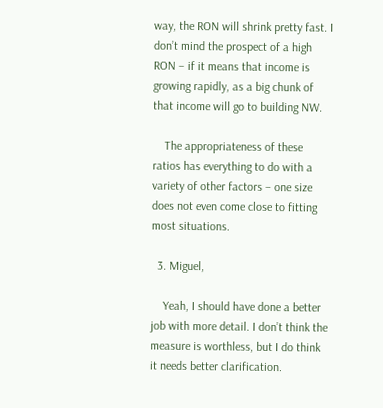way, the RON will shrink pretty fast. I don’t mind the prospect of a high RON – if it means that income is growing rapidly, as a big chunk of that income will go to building NW.

    The appropriateness of these ratios has everything to do with a variety of other factors – one size does not even come close to fitting most situations.

  3. Miguel,

    Yeah, I should have done a better job with more detail. I don’t think the measure is worthless, but I do think it needs better clarification.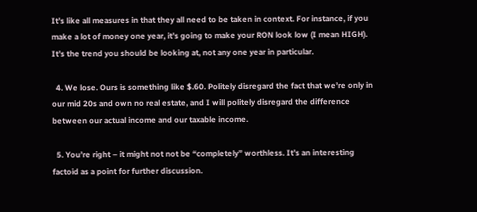It’s like all measures in that they all need to be taken in context. For instance, if you make a lot of money one year, it’s going to make your RON look low (I mean HIGH). It’s the trend you should be looking at, not any one year in particular.

  4. We lose. Ours is something like $.60. Politely disregard the fact that we’re only in our mid 20s and own no real estate, and I will politely disregard the difference between our actual income and our taxable income.

  5. You’re right – it might not not be “completely” worthless. It’s an interesting factoid as a point for further discussion.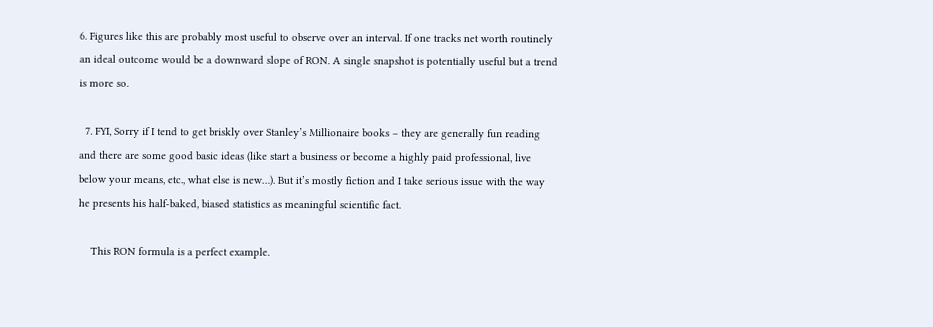6. Figures like this are probably most useful to observe over an interval. If one tracks net worth routinely an ideal outcome would be a downward slope of RON. A single snapshot is potentially useful but a trend is more so.

  7. FYI, Sorry if I tend to get briskly over Stanley’s Millionaire books – they are generally fun reading and there are some good basic ideas (like start a business or become a highly paid professional, live below your means, etc., what else is new…). But it’s mostly fiction and I take serious issue with the way he presents his half-baked, biased statistics as meaningful scientific fact.

    This RON formula is a perfect example.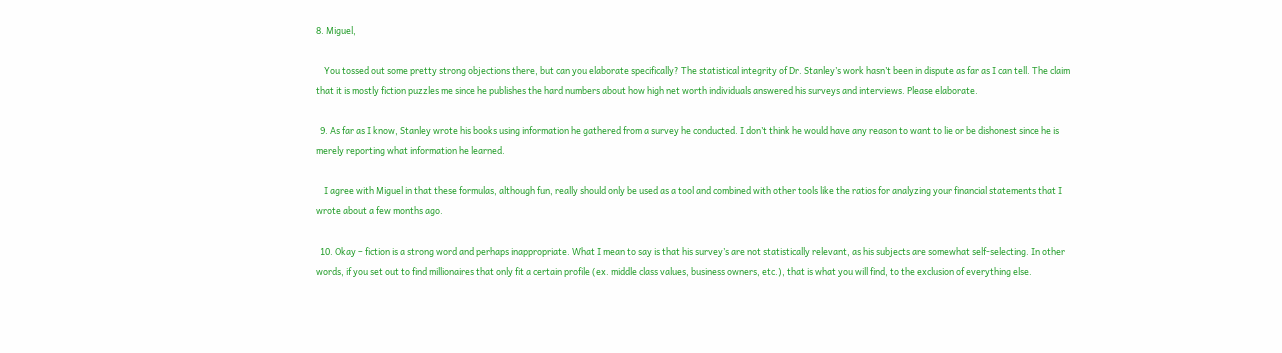8. Miguel,

    You tossed out some pretty strong objections there, but can you elaborate specifically? The statistical integrity of Dr. Stanley’s work hasn’t been in dispute as far as I can tell. The claim that it is mostly fiction puzzles me since he publishes the hard numbers about how high net worth individuals answered his surveys and interviews. Please elaborate.

  9. As far as I know, Stanley wrote his books using information he gathered from a survey he conducted. I don’t think he would have any reason to want to lie or be dishonest since he is merely reporting what information he learned.

    I agree with Miguel in that these formulas, although fun, really should only be used as a tool and combined with other tools like the ratios for analyzing your financial statements that I wrote about a few months ago.

  10. Okay – fiction is a strong word and perhaps inappropriate. What I mean to say is that his survey’s are not statistically relevant, as his subjects are somewhat self-selecting. In other words, if you set out to find millionaires that only fit a certain profile (ex. middle class values, business owners, etc.), that is what you will find, to the exclusion of everything else.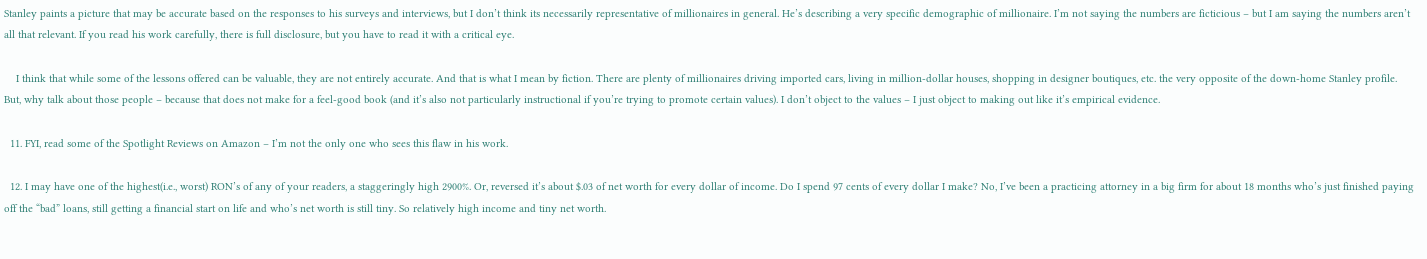Stanley paints a picture that may be accurate based on the responses to his surveys and interviews, but I don’t think its necessarily representative of millionaires in general. He’s describing a very specific demographic of millionaire. I’m not saying the numbers are ficticious – but I am saying the numbers aren’t all that relevant. If you read his work carefully, there is full disclosure, but you have to read it with a critical eye.

    I think that while some of the lessons offered can be valuable, they are not entirely accurate. And that is what I mean by fiction. There are plenty of millionaires driving imported cars, living in million-dollar houses, shopping in designer boutiques, etc. the very opposite of the down-home Stanley profile. But, why talk about those people – because that does not make for a feel-good book (and it’s also not particularly instructional if you’re trying to promote certain values). I don’t object to the values – I just object to making out like it’s empirical evidence.

  11. FYI, read some of the Spotlight Reviews on Amazon – I’m not the only one who sees this flaw in his work.

  12. I may have one of the highest(i.e., worst) RON’s of any of your readers, a staggeringly high 2900%. Or, reversed it’s about $.03 of net worth for every dollar of income. Do I spend 97 cents of every dollar I make? No, I’ve been a practicing attorney in a big firm for about 18 months who’s just finished paying off the “bad” loans, still getting a financial start on life and who’s net worth is still tiny. So relatively high income and tiny net worth.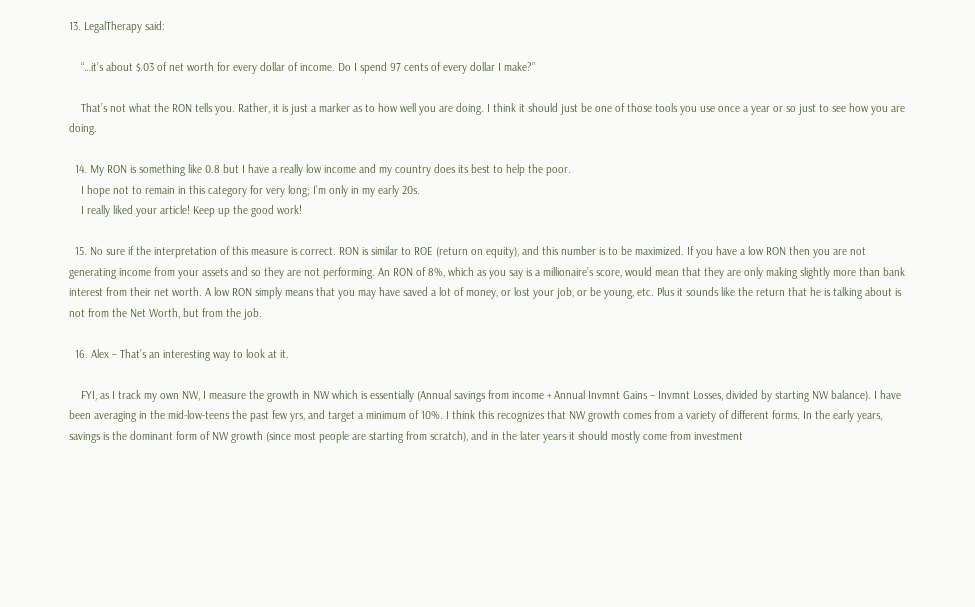13. LegalTherapy said:

    “…it’s about $.03 of net worth for every dollar of income. Do I spend 97 cents of every dollar I make?”

    That’s not what the RON tells you. Rather, it is just a marker as to how well you are doing. I think it should just be one of those tools you use once a year or so just to see how you are doing.

  14. My RON is something like 0.8 but I have a really low income and my country does its best to help the poor.
    I hope not to remain in this category for very long; I’m only in my early 20s.
    I really liked your article! Keep up the good work!

  15. No sure if the interpretation of this measure is correct. RON is similar to ROE (return on equity), and this number is to be maximized. If you have a low RON then you are not generating income from your assets and so they are not performing. An RON of 8%, which as you say is a millionaire’s score, would mean that they are only making slightly more than bank interest from their net worth. A low RON simply means that you may have saved a lot of money, or lost your job, or be young, etc. Plus it sounds like the return that he is talking about is not from the Net Worth, but from the job.

  16. Alex – That’s an interesting way to look at it.

    FYI, as I track my own NW, I measure the growth in NW which is essentially (Annual savings from income + Annual Invmnt Gains – Invmnt Losses, divided by starting NW balance). I have been averaging in the mid-low-teens the past few yrs, and target a minimum of 10%. I think this recognizes that NW growth comes from a variety of different forms. In the early years, savings is the dominant form of NW growth (since most people are starting from scratch), and in the later years it should mostly come from investment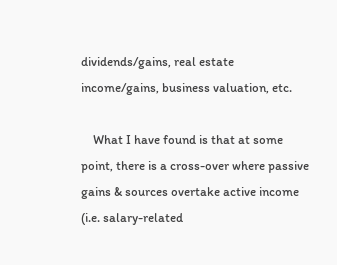dividends/gains, real estate income/gains, business valuation, etc.

    What I have found is that at some point, there is a cross-over where passive gains & sources overtake active income (i.e. salary-related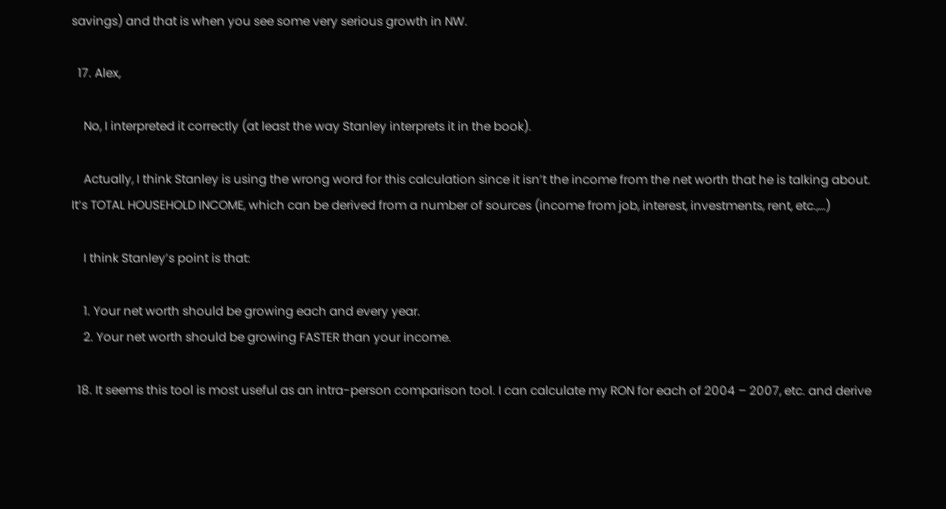savings) and that is when you see some very serious growth in NW.

  17. Alex,

    No, I interpreted it correctly (at least the way Stanley interprets it in the book).

    Actually, I think Stanley is using the wrong word for this calculation since it isn’t the income from the net worth that he is talking about. It’s TOTAL HOUSEHOLD INCOME, which can be derived from a number of sources (income from job, interest, investments, rent, etc.,…)

    I think Stanley’s point is that:

    1. Your net worth should be growing each and every year.
    2. Your net worth should be growing FASTER than your income.

  18. It seems this tool is most useful as an intra-person comparison tool. I can calculate my RON for each of 2004 – 2007, etc. and derive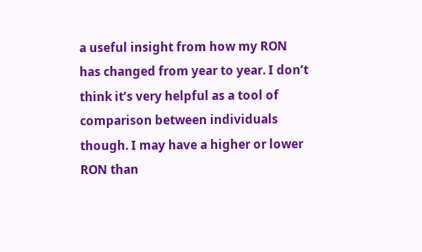a useful insight from how my RON has changed from year to year. I don’t think it’s very helpful as a tool of comparison between individuals though. I may have a higher or lower RON than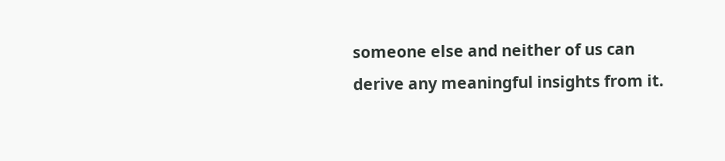someone else and neither of us can derive any meaningful insights from it.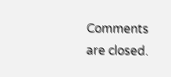Comments are closed.